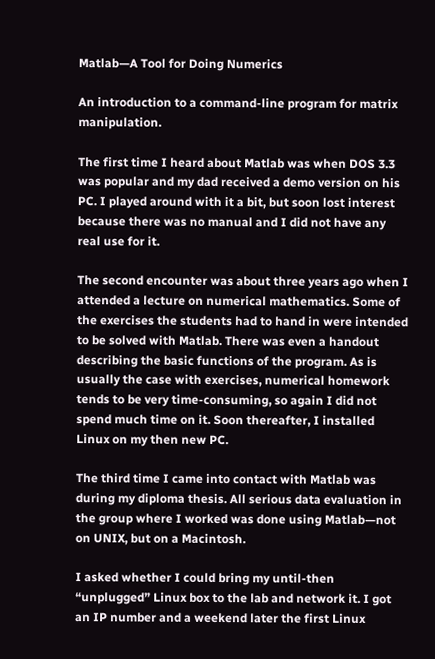Matlab—A Tool for Doing Numerics

An introduction to a command-line program for matrix manipulation.

The first time I heard about Matlab was when DOS 3.3 was popular and my dad received a demo version on his PC. I played around with it a bit, but soon lost interest because there was no manual and I did not have any real use for it.

The second encounter was about three years ago when I attended a lecture on numerical mathematics. Some of the exercises the students had to hand in were intended to be solved with Matlab. There was even a handout describing the basic functions of the program. As is usually the case with exercises, numerical homework tends to be very time-consuming, so again I did not spend much time on it. Soon thereafter, I installed Linux on my then new PC.

The third time I came into contact with Matlab was during my diploma thesis. All serious data evaluation in the group where I worked was done using Matlab—not on UNIX, but on a Macintosh.

I asked whether I could bring my until-then “unplugged” Linux box to the lab and network it. I got an IP number and a weekend later the first Linux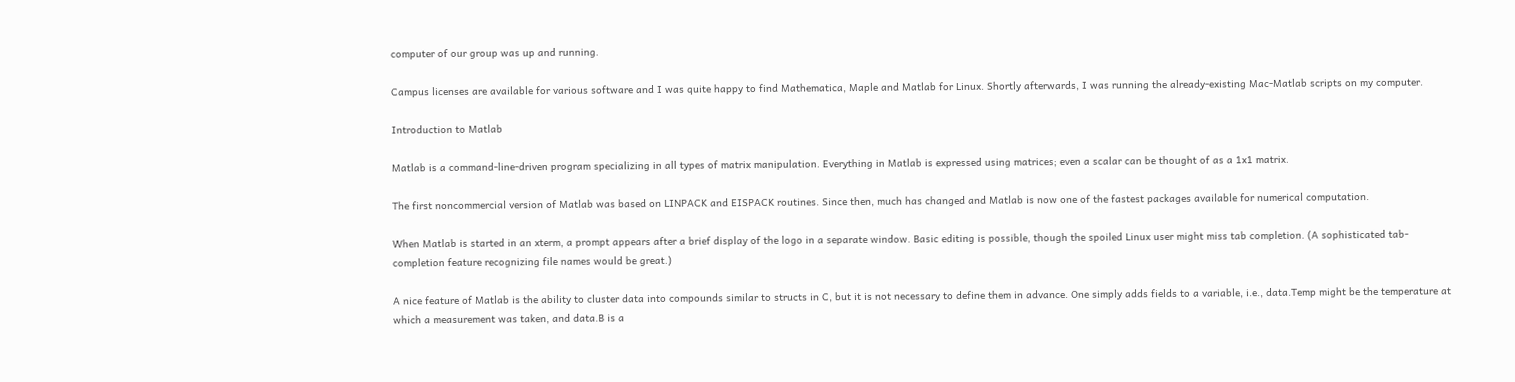computer of our group was up and running.

Campus licenses are available for various software and I was quite happy to find Mathematica, Maple and Matlab for Linux. Shortly afterwards, I was running the already-existing Mac-Matlab scripts on my computer.

Introduction to Matlab

Matlab is a command-line-driven program specializing in all types of matrix manipulation. Everything in Matlab is expressed using matrices; even a scalar can be thought of as a 1x1 matrix.

The first noncommercial version of Matlab was based on LINPACK and EISPACK routines. Since then, much has changed and Matlab is now one of the fastest packages available for numerical computation.

When Matlab is started in an xterm, a prompt appears after a brief display of the logo in a separate window. Basic editing is possible, though the spoiled Linux user might miss tab completion. (A sophisticated tab-completion feature recognizing file names would be great.)

A nice feature of Matlab is the ability to cluster data into compounds similar to structs in C, but it is not necessary to define them in advance. One simply adds fields to a variable, i.e., data.Temp might be the temperature at which a measurement was taken, and data.B is a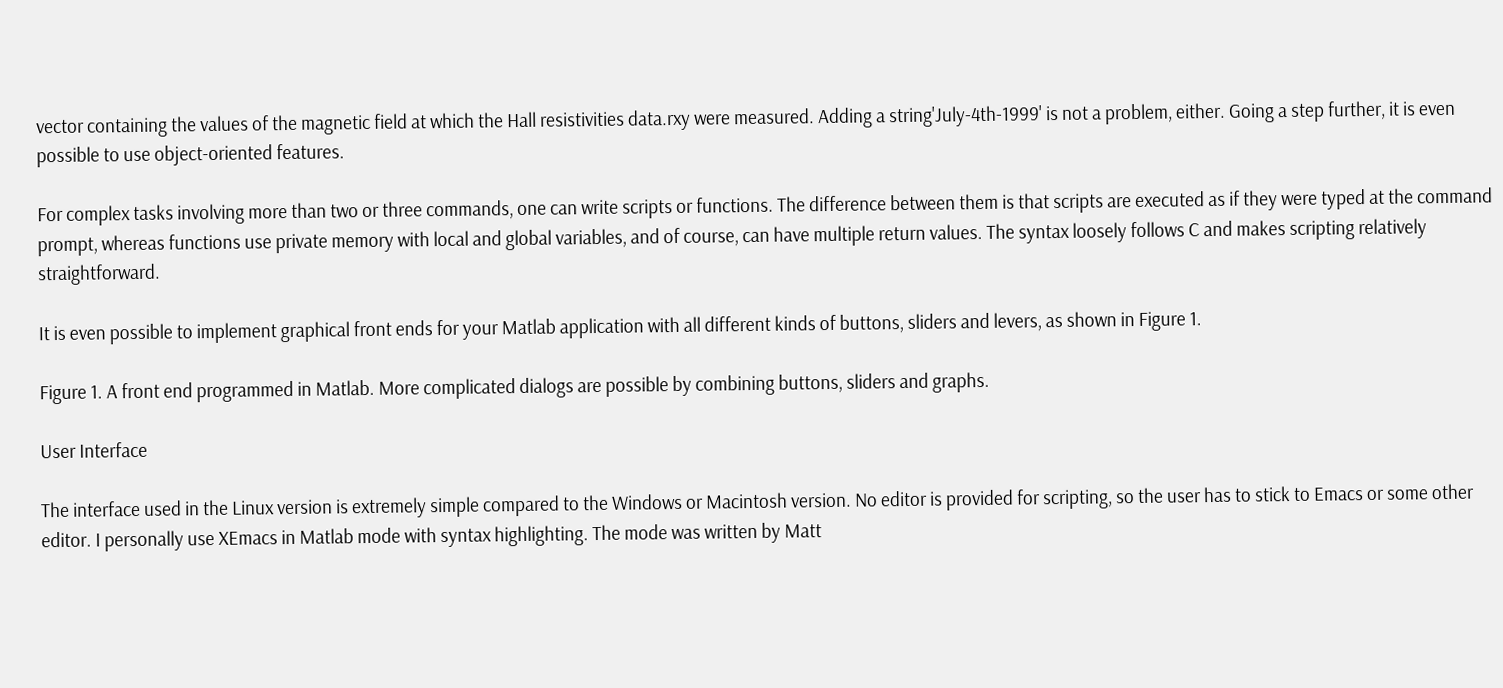vector containing the values of the magnetic field at which the Hall resistivities data.rxy were measured. Adding a string'July-4th-1999' is not a problem, either. Going a step further, it is even possible to use object-oriented features.

For complex tasks involving more than two or three commands, one can write scripts or functions. The difference between them is that scripts are executed as if they were typed at the command prompt, whereas functions use private memory with local and global variables, and of course, can have multiple return values. The syntax loosely follows C and makes scripting relatively straightforward.

It is even possible to implement graphical front ends for your Matlab application with all different kinds of buttons, sliders and levers, as shown in Figure 1.

Figure 1. A front end programmed in Matlab. More complicated dialogs are possible by combining buttons, sliders and graphs.

User Interface

The interface used in the Linux version is extremely simple compared to the Windows or Macintosh version. No editor is provided for scripting, so the user has to stick to Emacs or some other editor. I personally use XEmacs in Matlab mode with syntax highlighting. The mode was written by Matt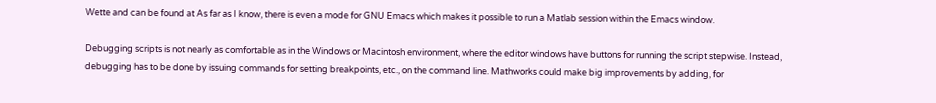Wette and can be found at As far as I know, there is even a mode for GNU Emacs which makes it possible to run a Matlab session within the Emacs window.

Debugging scripts is not nearly as comfortable as in the Windows or Macintosh environment, where the editor windows have buttons for running the script stepwise. Instead, debugging has to be done by issuing commands for setting breakpoints, etc., on the command line. Mathworks could make big improvements by adding, for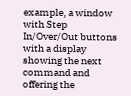example, a window with Step In/Over/Out buttons with a display showing the next command and offering the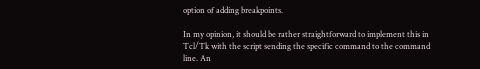option of adding breakpoints.

In my opinion, it should be rather straightforward to implement this in Tcl/Tk with the script sending the specific command to the command line. An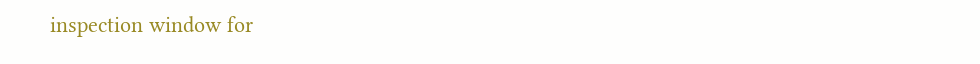inspection window for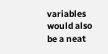variables would also be a neat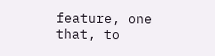feature, one that, to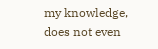my knowledge, does not even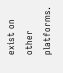exist on other platforms.